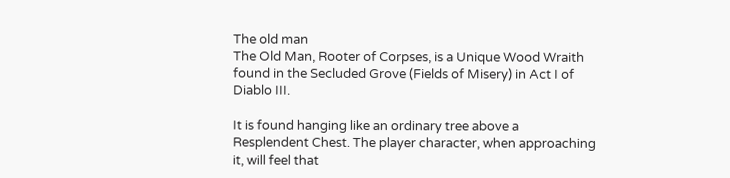The old man
The Old Man, Rooter of Corpses, is a Unique Wood Wraith found in the Secluded Grove (Fields of Misery) in Act I of Diablo III.

It is found hanging like an ordinary tree above a Resplendent Chest. The player character, when approaching it, will feel that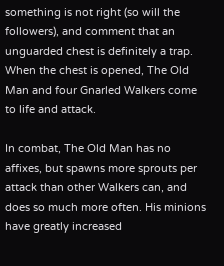something is not right (so will the followers), and comment that an unguarded chest is definitely a trap. When the chest is opened, The Old Man and four Gnarled Walkers come to life and attack.

In combat, The Old Man has no affixes, but spawns more sprouts per attack than other Walkers can, and does so much more often. His minions have greatly increased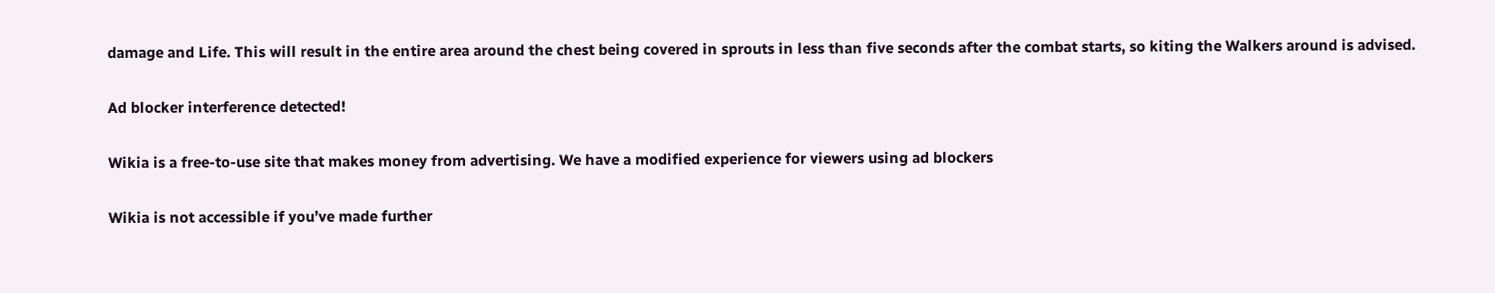damage and Life. This will result in the entire area around the chest being covered in sprouts in less than five seconds after the combat starts, so kiting the Walkers around is advised.

Ad blocker interference detected!

Wikia is a free-to-use site that makes money from advertising. We have a modified experience for viewers using ad blockers

Wikia is not accessible if you’ve made further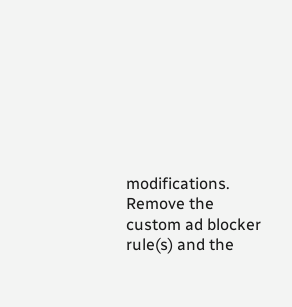modifications. Remove the custom ad blocker rule(s) and the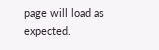page will load as expected.